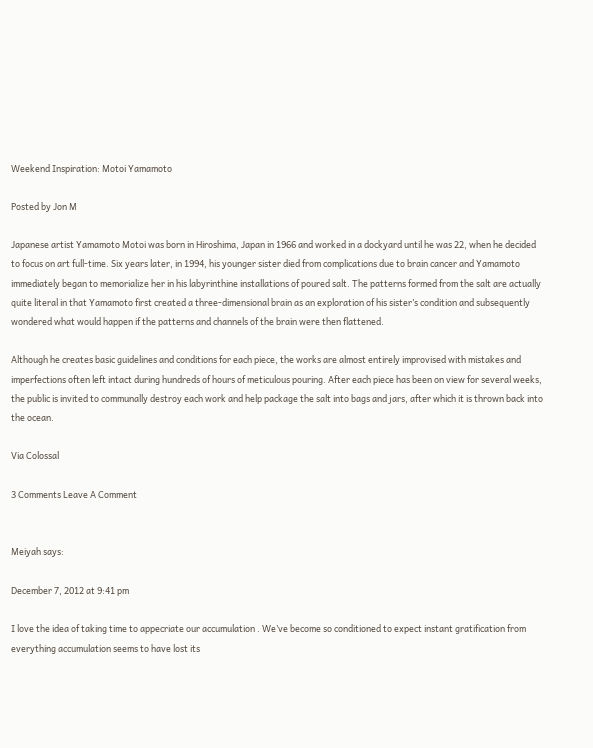Weekend Inspiration: Motoi Yamamoto

Posted by Jon M

Japanese artist Yamamoto Motoi was born in Hiroshima, Japan in 1966 and worked in a dockyard until he was 22, when he decided to focus on art full-time. Six years later, in 1994, his younger sister died from complications due to brain cancer and Yamamoto immediately began to memorialize her in his labyrinthine installations of poured salt. The patterns formed from the salt are actually quite literal in that Yamamoto first created a three-dimensional brain as an exploration of his sister’s condition and subsequently wondered what would happen if the patterns and channels of the brain were then flattened.

Although he creates basic guidelines and conditions for each piece, the works are almost entirely improvised with mistakes and imperfections often left intact during hundreds of hours of meticulous pouring. After each piece has been on view for several weeks, the public is invited to communally destroy each work and help package the salt into bags and jars, after which it is thrown back into the ocean.

Via Colossal

3 Comments Leave A Comment


Meiyah says:

December 7, 2012 at 9:41 pm

I love the idea of taking time to appecriate our accumulation . We’ve become so conditioned to expect instant gratification from everything accumulation seems to have lost its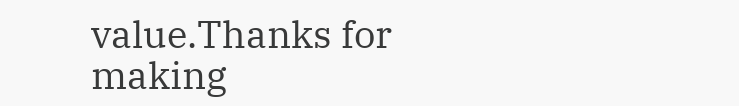value.Thanks for making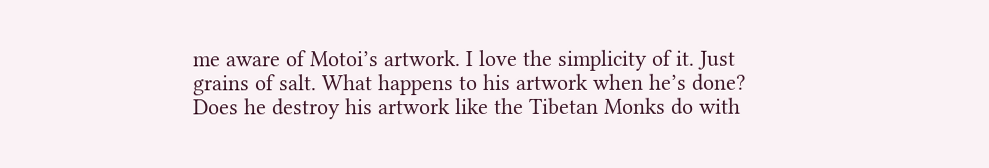me aware of Motoi’s artwork. I love the simplicity of it. Just grains of salt. What happens to his artwork when he’s done? Does he destroy his artwork like the Tibetan Monks do with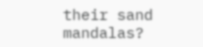their sand mandalas?